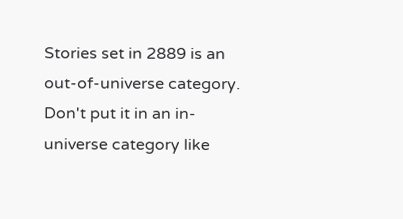Stories set in 2889 is an out-of-universe category. Don't put it in an in-universe category like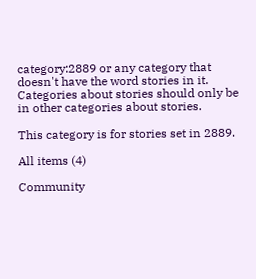category:2889 or any category that doesn't have the word stories in it. Categories about stories should only be in other categories about stories.

This category is for stories set in 2889.

All items (4)

Community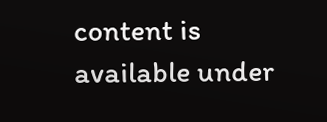content is available under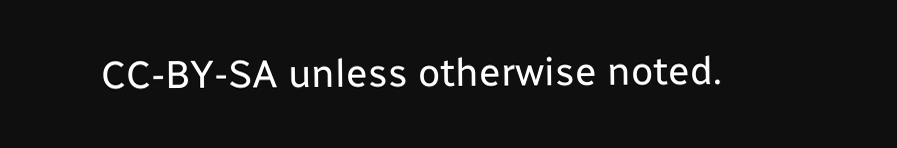CC-BY-SA unless otherwise noted.